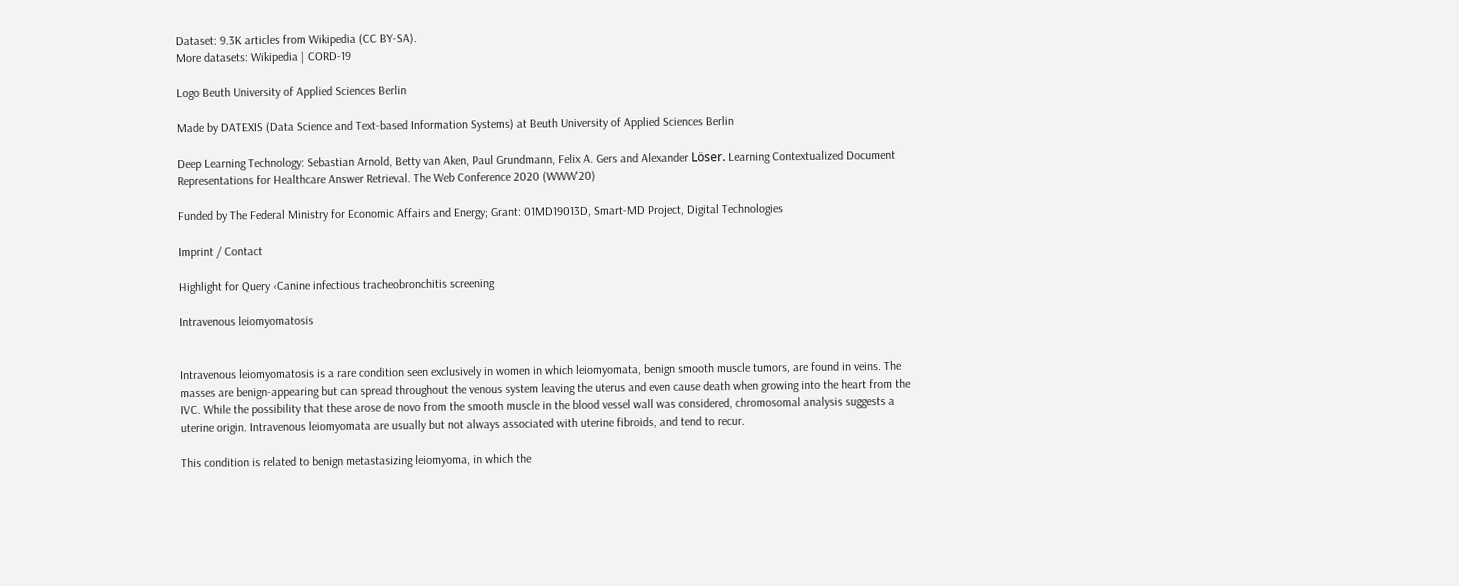Dataset: 9.3K articles from Wikipedia (CC BY-SA).
More datasets: Wikipedia | CORD-19

Logo Beuth University of Applied Sciences Berlin

Made by DATEXIS (Data Science and Text-based Information Systems) at Beuth University of Applied Sciences Berlin

Deep Learning Technology: Sebastian Arnold, Betty van Aken, Paul Grundmann, Felix A. Gers and Alexander Löser. Learning Contextualized Document Representations for Healthcare Answer Retrieval. The Web Conference 2020 (WWW'20)

Funded by The Federal Ministry for Economic Affairs and Energy; Grant: 01MD19013D, Smart-MD Project, Digital Technologies

Imprint / Contact

Highlight for Query ‹Canine infectious tracheobronchitis screening

Intravenous leiomyomatosis


Intravenous leiomyomatosis is a rare condition seen exclusively in women in which leiomyomata, benign smooth muscle tumors, are found in veins. The masses are benign-appearing but can spread throughout the venous system leaving the uterus and even cause death when growing into the heart from the IVC. While the possibility that these arose de novo from the smooth muscle in the blood vessel wall was considered, chromosomal analysis suggests a uterine origin. Intravenous leiomyomata are usually but not always associated with uterine fibroids, and tend to recur.

This condition is related to benign metastasizing leiomyoma, in which the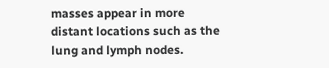masses appear in more distant locations such as the lung and lymph nodes.